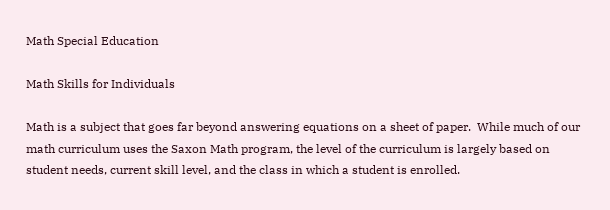Math Special Education

Math Skills for Individuals

Math is a subject that goes far beyond answering equations on a sheet of paper.  While much of our math curriculum uses the Saxon Math program, the level of the curriculum is largely based on student needs, current skill level, and the class in which a student is enrolled.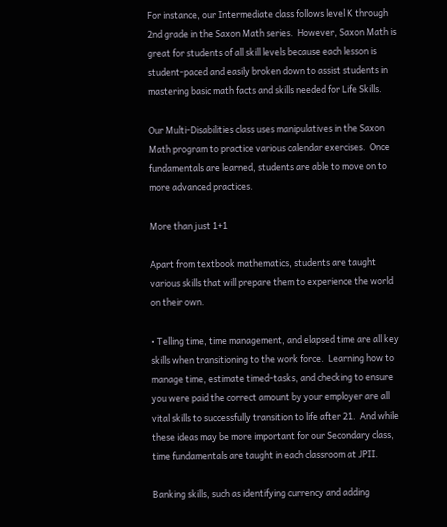For instance, our Intermediate class follows level K through 2nd grade in the Saxon Math series.  However, Saxon Math is great for students of all skill levels because each lesson is student-paced and easily broken down to assist students in mastering basic math facts and skills needed for Life Skills.

Our Multi-Disabilities class uses manipulatives in the Saxon Math program to practice various calendar exercises.  Once fundamentals are learned, students are able to move on to more advanced practices.

More than just 1+1

Apart from textbook mathematics, students are taught various skills that will prepare them to experience the world on their own.

• Telling time, time management, and elapsed time are all key skills when transitioning to the work force.  Learning how to manage time, estimate timed-tasks, and checking to ensure you were paid the correct amount by your employer are all vital skills to successfully transition to life after 21.  And while these ideas may be more important for our Secondary class, time fundamentals are taught in each classroom at JPII.

Banking skills, such as identifying currency and adding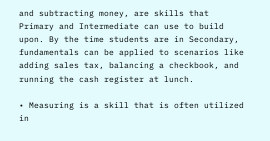and subtracting money, are skills that Primary and Intermediate can use to build upon. By the time students are in Secondary, fundamentals can be applied to scenarios like adding sales tax, balancing a checkbook, and running the cash register at lunch.

• Measuring is a skill that is often utilized in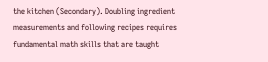the kitchen (Secondary). Doubling ingredient measurements and following recipes requires fundamental math skills that are taught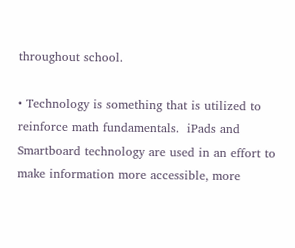throughout school.

• Technology is something that is utilized to reinforce math fundamentals.  iPads and Smartboard technology are used in an effort to make information more accessible, more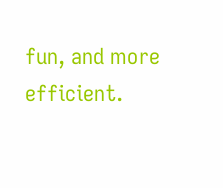fun, and more efficient.